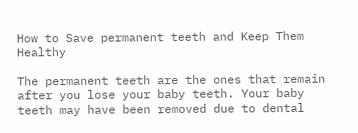How to Save permanent teeth and Keep Them Healthy

The permanent teeth are the ones that remain after you lose your baby teeth. Your baby teeth may have been removed due to dental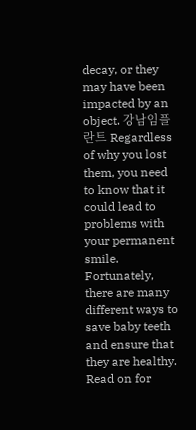decay, or they may have been impacted by an object. 강남임플란트 Regardless of why you lost them, you need to know that it could lead to problems with your permanent smile. Fortunately, there are many different ways to save baby teeth and ensure that they are healthy. Read on for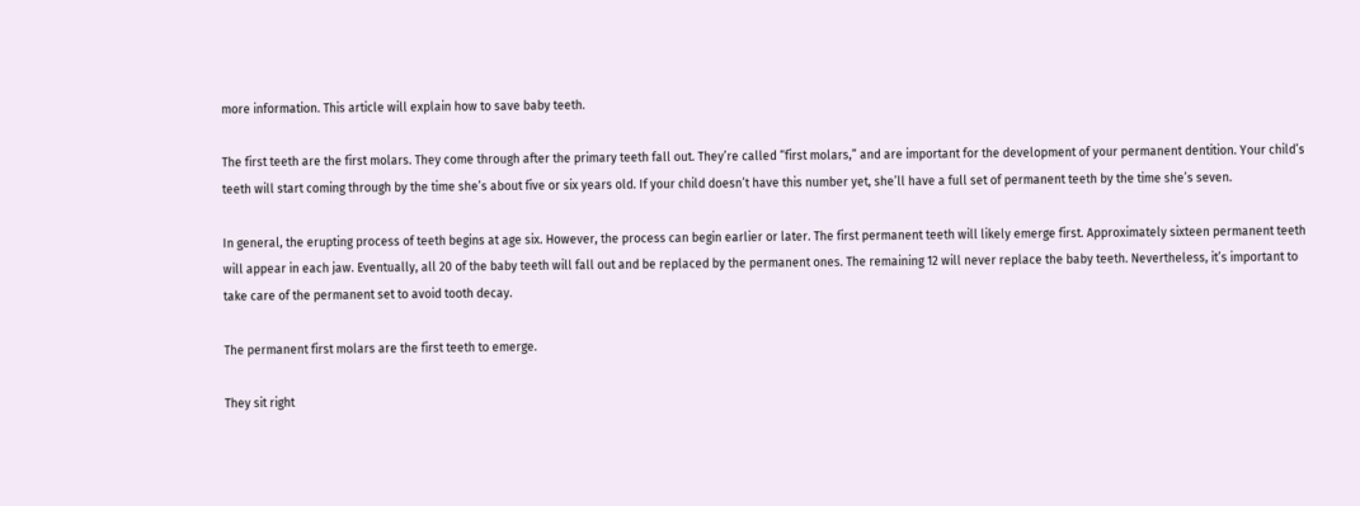more information. This article will explain how to save baby teeth.

The first teeth are the first molars. They come through after the primary teeth fall out. They’re called “first molars,” and are important for the development of your permanent dentition. Your child’s teeth will start coming through by the time she’s about five or six years old. If your child doesn’t have this number yet, she’ll have a full set of permanent teeth by the time she’s seven.

In general, the erupting process of teeth begins at age six. However, the process can begin earlier or later. The first permanent teeth will likely emerge first. Approximately sixteen permanent teeth will appear in each jaw. Eventually, all 20 of the baby teeth will fall out and be replaced by the permanent ones. The remaining 12 will never replace the baby teeth. Nevertheless, it’s important to take care of the permanent set to avoid tooth decay.

The permanent first molars are the first teeth to emerge.

They sit right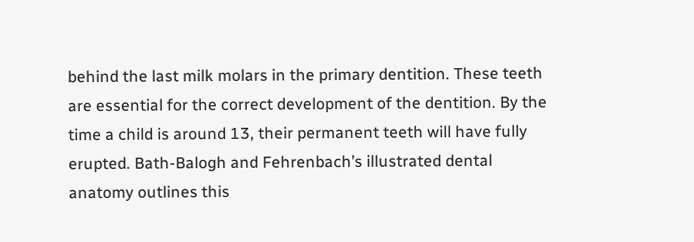behind the last milk molars in the primary dentition. These teeth are essential for the correct development of the dentition. By the time a child is around 13, their permanent teeth will have fully erupted. Bath-Balogh and Fehrenbach’s illustrated dental anatomy outlines this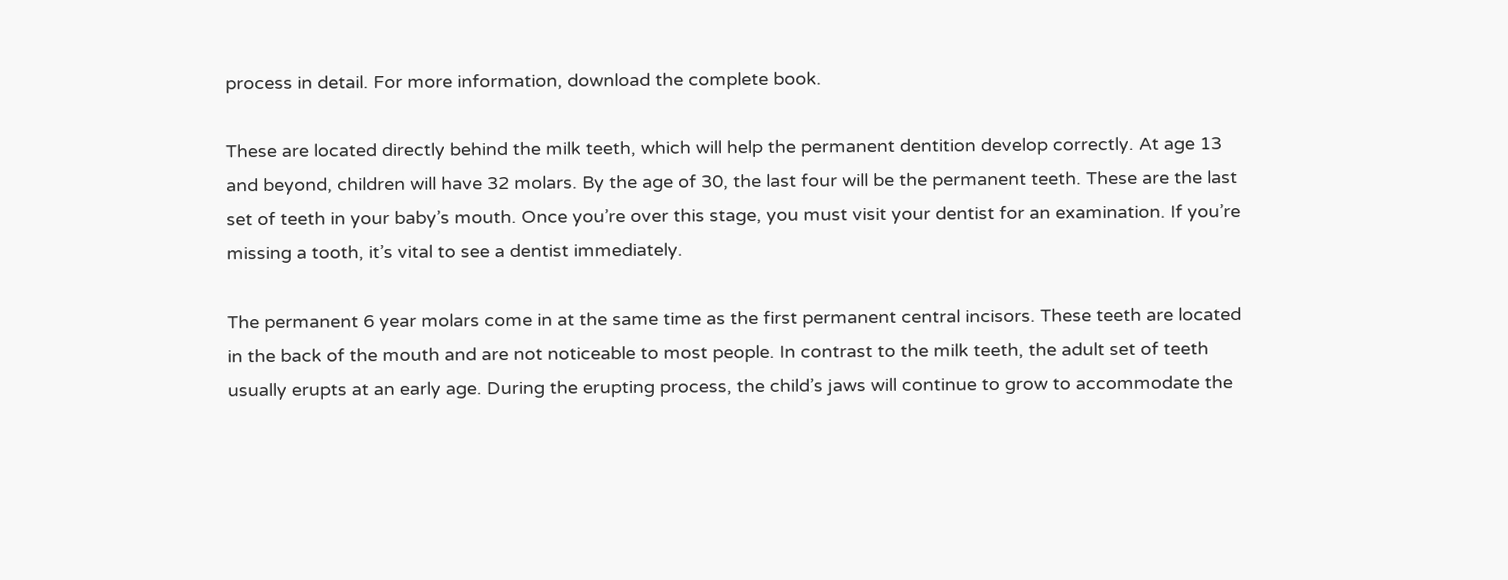process in detail. For more information, download the complete book.

These are located directly behind the milk teeth, which will help the permanent dentition develop correctly. At age 13 and beyond, children will have 32 molars. By the age of 30, the last four will be the permanent teeth. These are the last set of teeth in your baby’s mouth. Once you’re over this stage, you must visit your dentist for an examination. If you’re missing a tooth, it’s vital to see a dentist immediately.

The permanent 6 year molars come in at the same time as the first permanent central incisors. These teeth are located in the back of the mouth and are not noticeable to most people. In contrast to the milk teeth, the adult set of teeth usually erupts at an early age. During the erupting process, the child’s jaws will continue to grow to accommodate the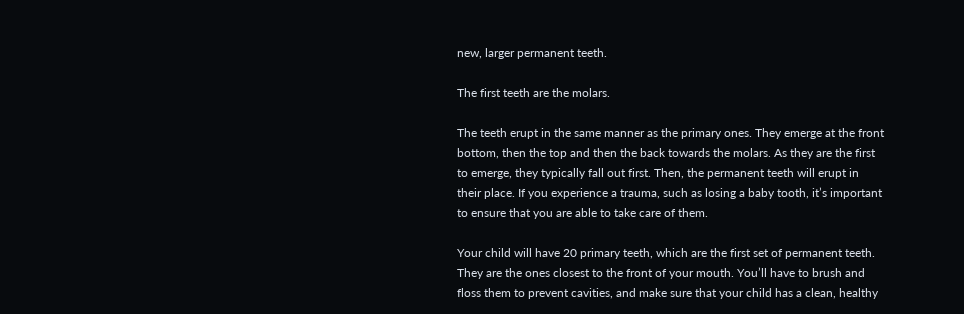new, larger permanent teeth.

The first teeth are the molars.

The teeth erupt in the same manner as the primary ones. They emerge at the front bottom, then the top and then the back towards the molars. As they are the first to emerge, they typically fall out first. Then, the permanent teeth will erupt in their place. If you experience a trauma, such as losing a baby tooth, it’s important to ensure that you are able to take care of them.

Your child will have 20 primary teeth, which are the first set of permanent teeth. They are the ones closest to the front of your mouth. You’ll have to brush and floss them to prevent cavities, and make sure that your child has a clean, healthy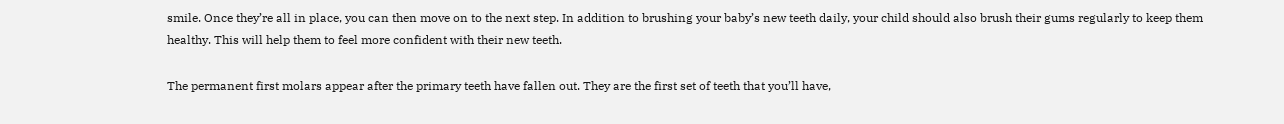smile. Once they’re all in place, you can then move on to the next step. In addition to brushing your baby’s new teeth daily, your child should also brush their gums regularly to keep them healthy. This will help them to feel more confident with their new teeth.

The permanent first molars appear after the primary teeth have fallen out. They are the first set of teeth that you’ll have,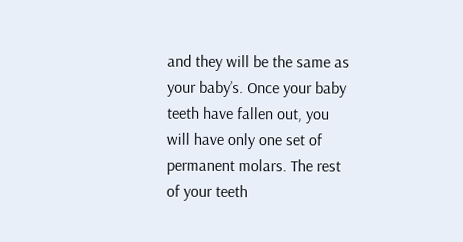and they will be the same as your baby’s. Once your baby teeth have fallen out, you will have only one set of permanent molars. The rest of your teeth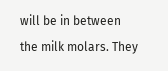will be in between the milk molars. They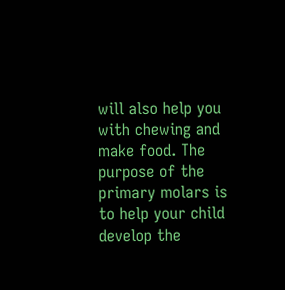will also help you with chewing and make food. The purpose of the primary molars is to help your child develop the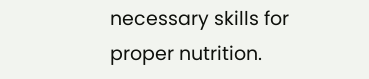necessary skills for proper nutrition.